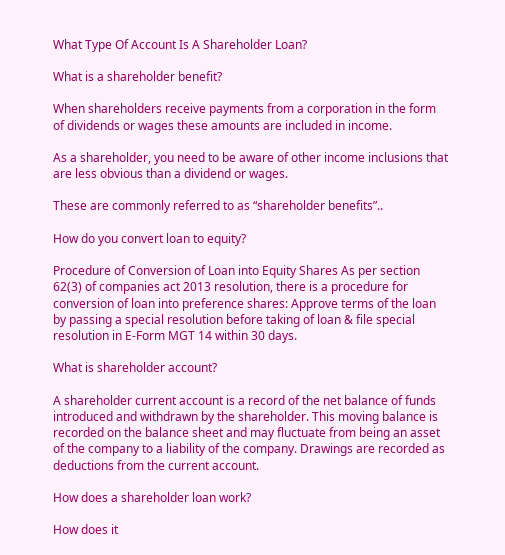What Type Of Account Is A Shareholder Loan?

What is a shareholder benefit?

When shareholders receive payments from a corporation in the form of dividends or wages these amounts are included in income.

As a shareholder, you need to be aware of other income inclusions that are less obvious than a dividend or wages.

These are commonly referred to as “shareholder benefits”..

How do you convert loan to equity?

Procedure of Conversion of Loan into Equity Shares As per section 62(3) of companies act 2013 resolution, there is a procedure for conversion of loan into preference shares: Approve terms of the loan by passing a special resolution before taking of loan & file special resolution in E-Form MGT 14 within 30 days.

What is shareholder account?

A shareholder current account is a record of the net balance of funds introduced and withdrawn by the shareholder. This moving balance is recorded on the balance sheet and may fluctuate from being an asset of the company to a liability of the company. Drawings are recorded as deductions from the current account.

How does a shareholder loan work?

How does it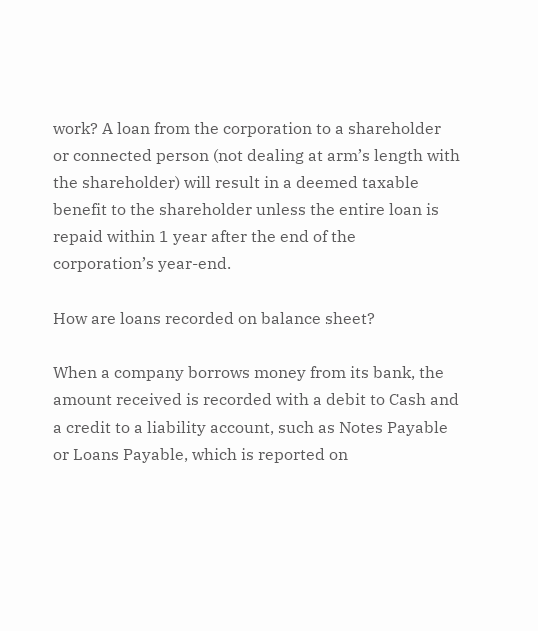work? A loan from the corporation to a shareholder or connected person (not dealing at arm’s length with the shareholder) will result in a deemed taxable benefit to the shareholder unless the entire loan is repaid within 1 year after the end of the corporation’s year-end.

How are loans recorded on balance sheet?

When a company borrows money from its bank, the amount received is recorded with a debit to Cash and a credit to a liability account, such as Notes Payable or Loans Payable, which is reported on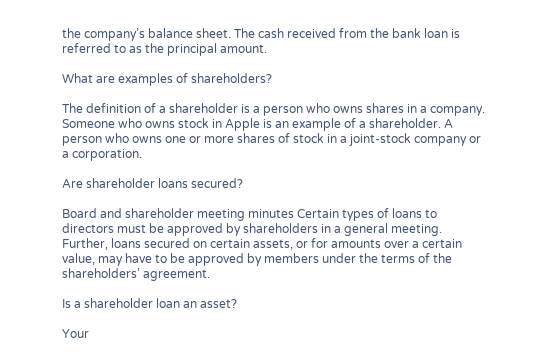the company’s balance sheet. The cash received from the bank loan is referred to as the principal amount.

What are examples of shareholders?

The definition of a shareholder is a person who owns shares in a company. Someone who owns stock in Apple is an example of a shareholder. A person who owns one or more shares of stock in a joint-stock company or a corporation.

Are shareholder loans secured?

Board and shareholder meeting minutes Certain types of loans to directors must be approved by shareholders in a general meeting. Further, loans secured on certain assets, or for amounts over a certain value, may have to be approved by members under the terms of the shareholders’ agreement.

Is a shareholder loan an asset?

Your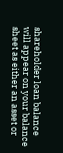shareholder loan balance will appear on your balance sheet as either an asset or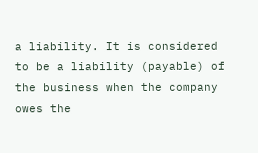a liability. It is considered to be a liability (payable) of the business when the company owes the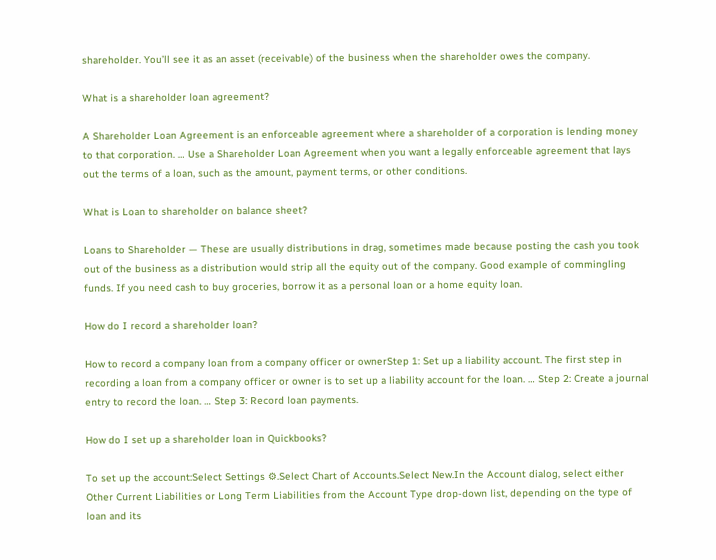shareholder. You’ll see it as an asset (receivable) of the business when the shareholder owes the company.

What is a shareholder loan agreement?

A Shareholder Loan Agreement is an enforceable agreement where a shareholder of a corporation is lending money to that corporation. … Use a Shareholder Loan Agreement when you want a legally enforceable agreement that lays out the terms of a loan, such as the amount, payment terms, or other conditions.

What is Loan to shareholder on balance sheet?

Loans to Shareholder — These are usually distributions in drag, sometimes made because posting the cash you took out of the business as a distribution would strip all the equity out of the company. Good example of commingling funds. If you need cash to buy groceries, borrow it as a personal loan or a home equity loan.

How do I record a shareholder loan?

How to record a company loan from a company officer or ownerStep 1: Set up a liability account. The first step in recording a loan from a company officer or owner is to set up a liability account for the loan. … Step 2: Create a journal entry to record the loan. … Step 3: Record loan payments.

How do I set up a shareholder loan in Quickbooks?

To set up the account:Select Settings ⚙.Select Chart of Accounts.Select New.In the Account dialog, select either Other Current Liabilities or Long Term Liabilities from the Account Type drop-down list, depending on the type of loan and its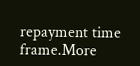repayment time frame.More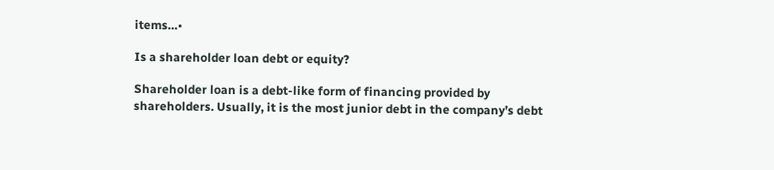items…•

Is a shareholder loan debt or equity?

Shareholder loan is a debt-like form of financing provided by shareholders. Usually, it is the most junior debt in the company’s debt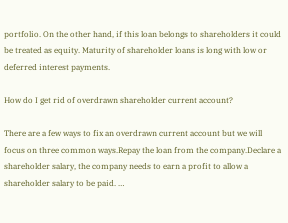portfolio. On the other hand, if this loan belongs to shareholders it could be treated as equity. Maturity of shareholder loans is long with low or deferred interest payments.

How do I get rid of overdrawn shareholder current account?

There are a few ways to fix an overdrawn current account but we will focus on three common ways.Repay the loan from the company.Declare a shareholder salary, the company needs to earn a profit to allow a shareholder salary to be paid. …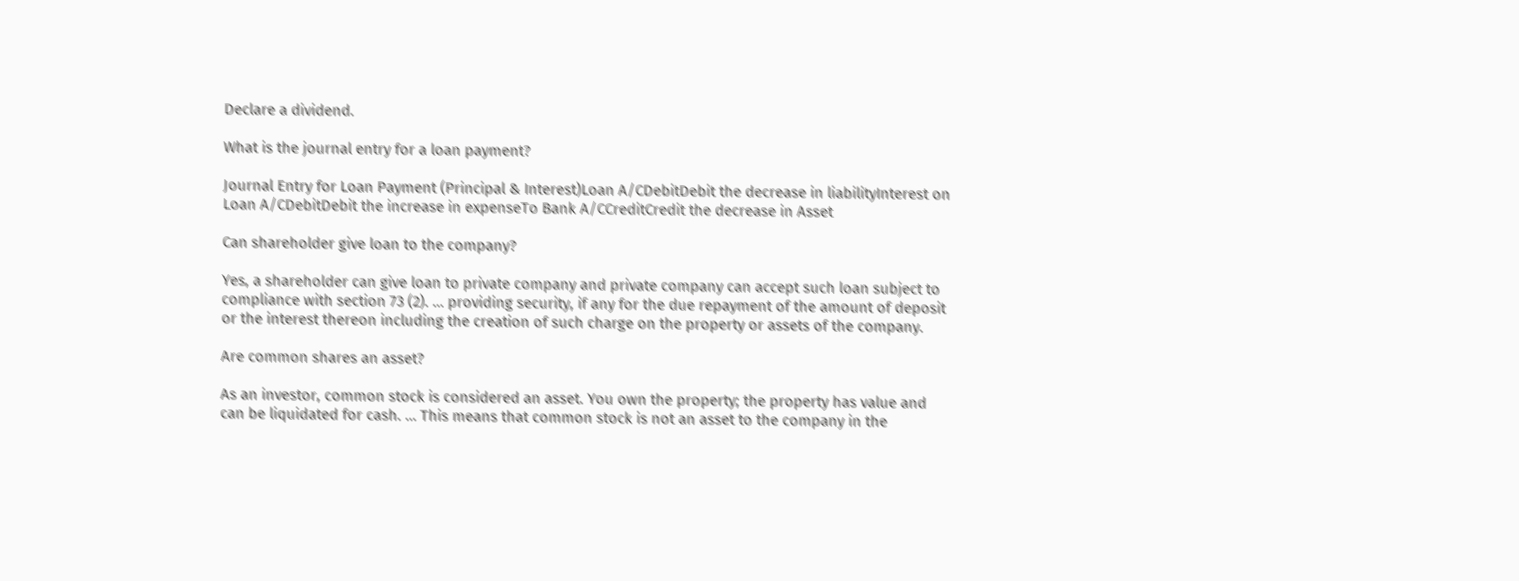Declare a dividend.

What is the journal entry for a loan payment?

Journal Entry for Loan Payment (Principal & Interest)Loan A/CDebitDebit the decrease in liabilityInterest on Loan A/CDebitDebit the increase in expenseTo Bank A/CCreditCredit the decrease in Asset

Can shareholder give loan to the company?

Yes, a shareholder can give loan to private company and private company can accept such loan subject to compliance with section 73 (2). … providing security, if any for the due repayment of the amount of deposit or the interest thereon including the creation of such charge on the property or assets of the company.

Are common shares an asset?

As an investor, common stock is considered an asset. You own the property; the property has value and can be liquidated for cash. … This means that common stock is not an asset to the company in the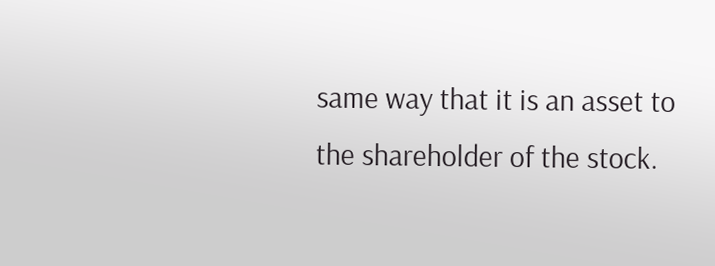same way that it is an asset to the shareholder of the stock.